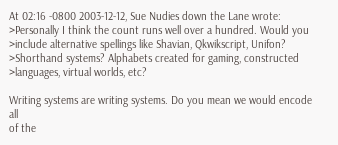At 02:16 -0800 2003-12-12, Sue Nudies down the Lane wrote:
>Personally I think the count runs well over a hundred. Would you
>include alternative spellings like Shavian, Qkwikscript, Unifon?
>Shorthand systems? Alphabets created for gaming, constructed
>languages, virtual worlds, etc?

Writing systems are writing systems. Do you mean we would encode all
of the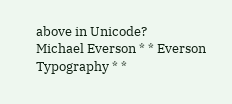above in Unicode?
Michael Everson * * Everson Typography * *